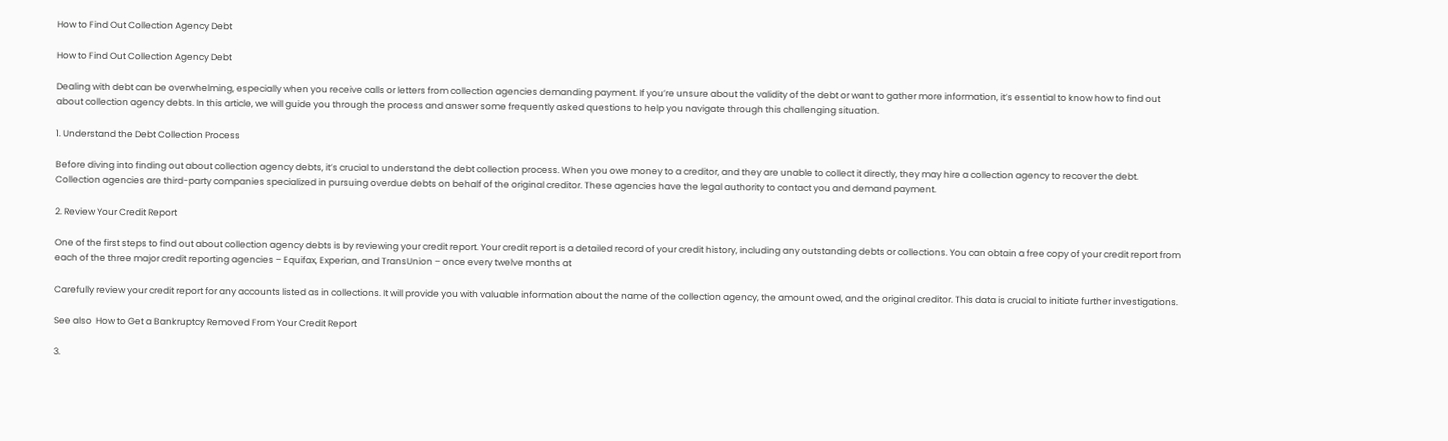How to Find Out Collection Agency Debt

How to Find Out Collection Agency Debt

Dealing with debt can be overwhelming, especially when you receive calls or letters from collection agencies demanding payment. If you’re unsure about the validity of the debt or want to gather more information, it’s essential to know how to find out about collection agency debts. In this article, we will guide you through the process and answer some frequently asked questions to help you navigate through this challenging situation.

1. Understand the Debt Collection Process

Before diving into finding out about collection agency debts, it’s crucial to understand the debt collection process. When you owe money to a creditor, and they are unable to collect it directly, they may hire a collection agency to recover the debt. Collection agencies are third-party companies specialized in pursuing overdue debts on behalf of the original creditor. These agencies have the legal authority to contact you and demand payment.

2. Review Your Credit Report

One of the first steps to find out about collection agency debts is by reviewing your credit report. Your credit report is a detailed record of your credit history, including any outstanding debts or collections. You can obtain a free copy of your credit report from each of the three major credit reporting agencies – Equifax, Experian, and TransUnion – once every twelve months at

Carefully review your credit report for any accounts listed as in collections. It will provide you with valuable information about the name of the collection agency, the amount owed, and the original creditor. This data is crucial to initiate further investigations.

See also  How to Get a Bankruptcy Removed From Your Credit Report

3.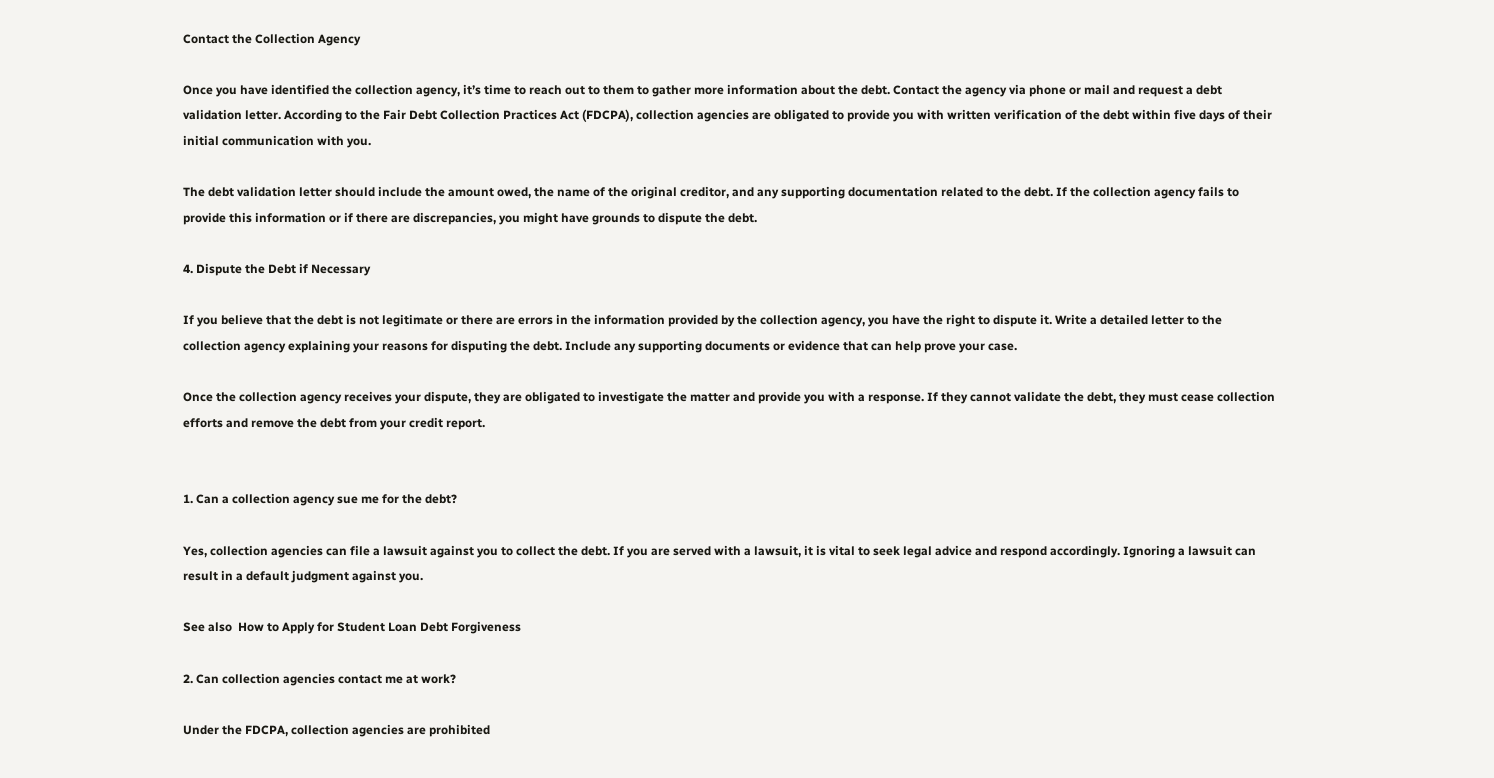Contact the Collection Agency

Once you have identified the collection agency, it’s time to reach out to them to gather more information about the debt. Contact the agency via phone or mail and request a debt validation letter. According to the Fair Debt Collection Practices Act (FDCPA), collection agencies are obligated to provide you with written verification of the debt within five days of their initial communication with you.

The debt validation letter should include the amount owed, the name of the original creditor, and any supporting documentation related to the debt. If the collection agency fails to provide this information or if there are discrepancies, you might have grounds to dispute the debt.

4. Dispute the Debt if Necessary

If you believe that the debt is not legitimate or there are errors in the information provided by the collection agency, you have the right to dispute it. Write a detailed letter to the collection agency explaining your reasons for disputing the debt. Include any supporting documents or evidence that can help prove your case.

Once the collection agency receives your dispute, they are obligated to investigate the matter and provide you with a response. If they cannot validate the debt, they must cease collection efforts and remove the debt from your credit report.


1. Can a collection agency sue me for the debt?

Yes, collection agencies can file a lawsuit against you to collect the debt. If you are served with a lawsuit, it is vital to seek legal advice and respond accordingly. Ignoring a lawsuit can result in a default judgment against you.

See also  How to Apply for Student Loan Debt Forgiveness

2. Can collection agencies contact me at work?

Under the FDCPA, collection agencies are prohibited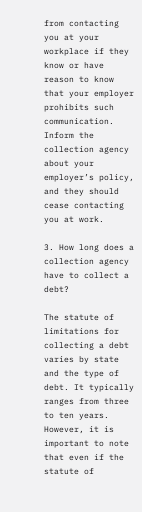from contacting you at your workplace if they know or have reason to know that your employer prohibits such communication. Inform the collection agency about your employer’s policy, and they should cease contacting you at work.

3. How long does a collection agency have to collect a debt?

The statute of limitations for collecting a debt varies by state and the type of debt. It typically ranges from three to ten years. However, it is important to note that even if the statute of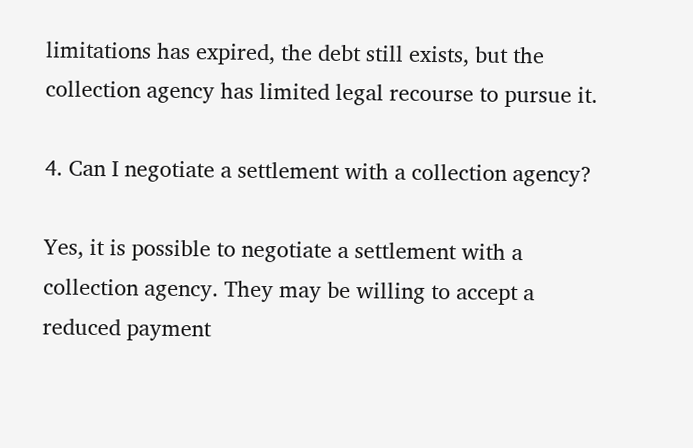limitations has expired, the debt still exists, but the collection agency has limited legal recourse to pursue it.

4. Can I negotiate a settlement with a collection agency?

Yes, it is possible to negotiate a settlement with a collection agency. They may be willing to accept a reduced payment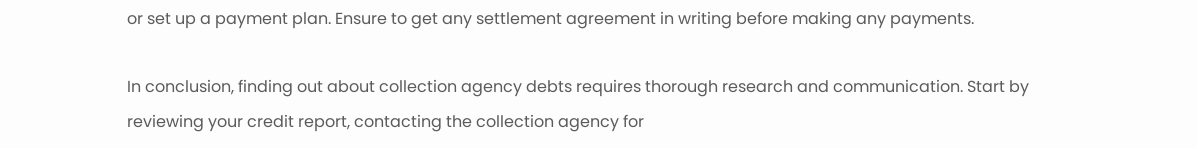or set up a payment plan. Ensure to get any settlement agreement in writing before making any payments.

In conclusion, finding out about collection agency debts requires thorough research and communication. Start by reviewing your credit report, contacting the collection agency for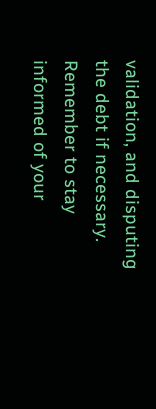validation, and disputing the debt if necessary. Remember to stay informed of your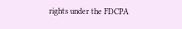rights under the FDCPA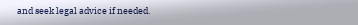and seek legal advice if needed.